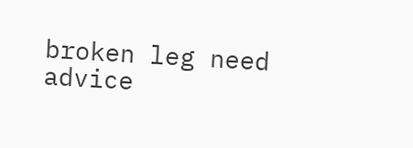broken leg need advice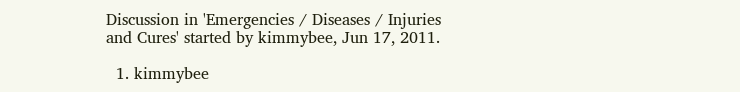Discussion in 'Emergencies / Diseases / Injuries and Cures' started by kimmybee, Jun 17, 2011.

  1. kimmybee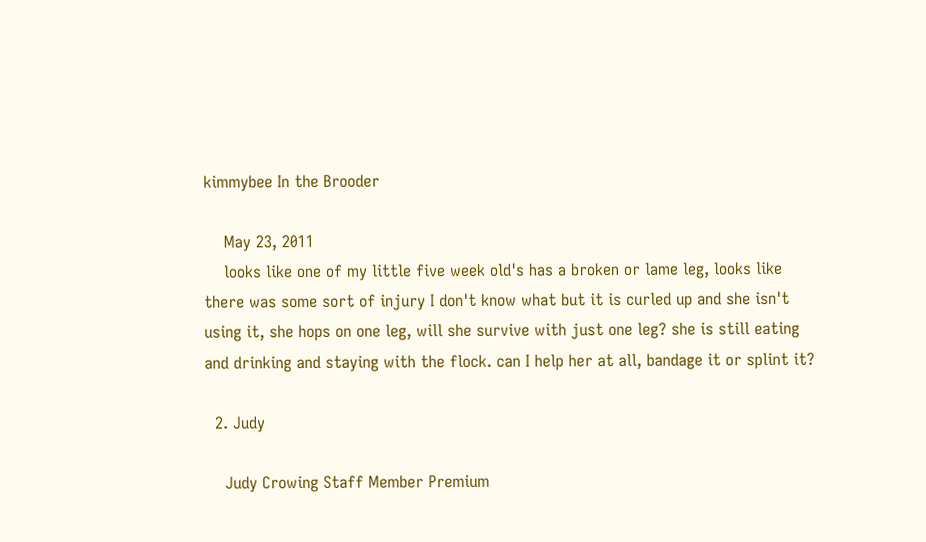kimmybee In the Brooder

    May 23, 2011
    looks like one of my little five week old's has a broken or lame leg, looks like there was some sort of injury I don't know what but it is curled up and she isn't using it, she hops on one leg, will she survive with just one leg? she is still eating and drinking and staying with the flock. can I help her at all, bandage it or splint it?

  2. Judy

    Judy Crowing Staff Member Premium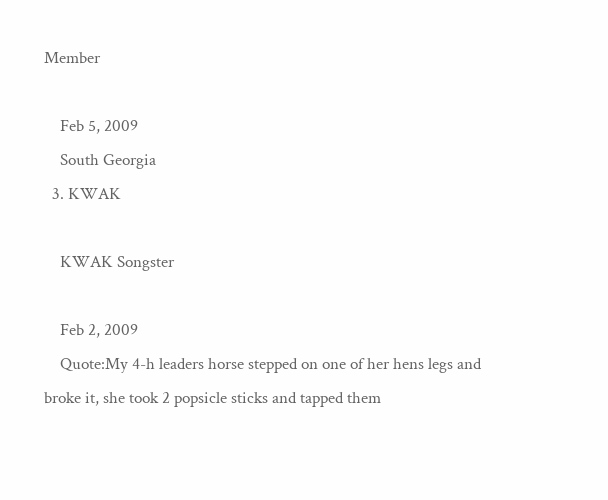Member

    Feb 5, 2009
    South Georgia
  3. KWAK

    KWAK Songster

    Feb 2, 2009
    Quote:My 4-h leaders horse stepped on one of her hens legs and broke it, she took 2 popsicle sticks and tapped them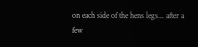on each side of the hens legs... after a few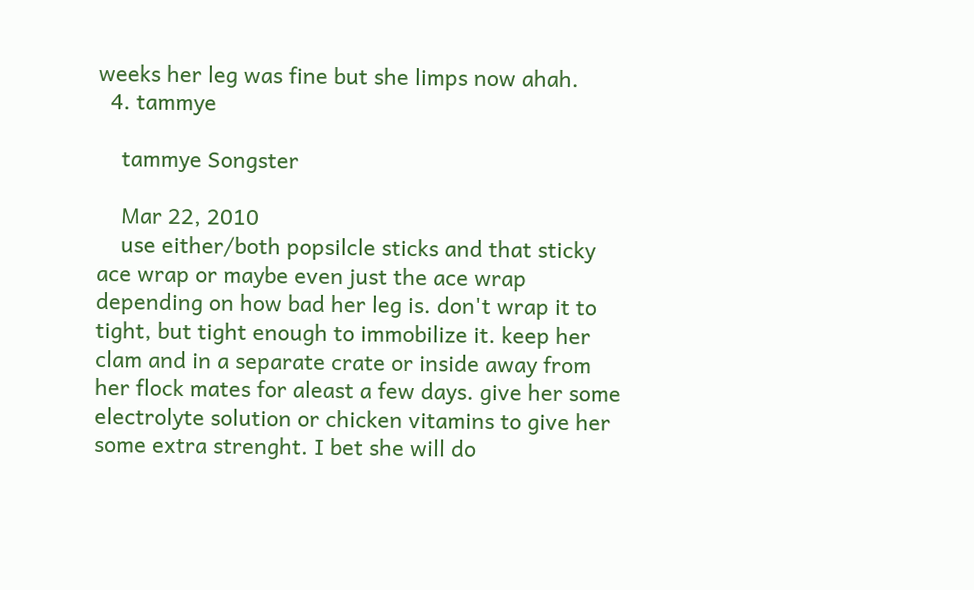weeks her leg was fine but she limps now ahah.
  4. tammye

    tammye Songster

    Mar 22, 2010
    use either/both popsilcle sticks and that sticky ace wrap or maybe even just the ace wrap depending on how bad her leg is. don't wrap it to tight, but tight enough to immobilize it. keep her clam and in a separate crate or inside away from her flock mates for aleast a few days. give her some electrolyte solution or chicken vitamins to give her some extra strenght. I bet she will do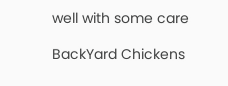well with some care

BackYard Chickens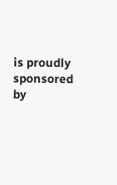is proudly sponsored by